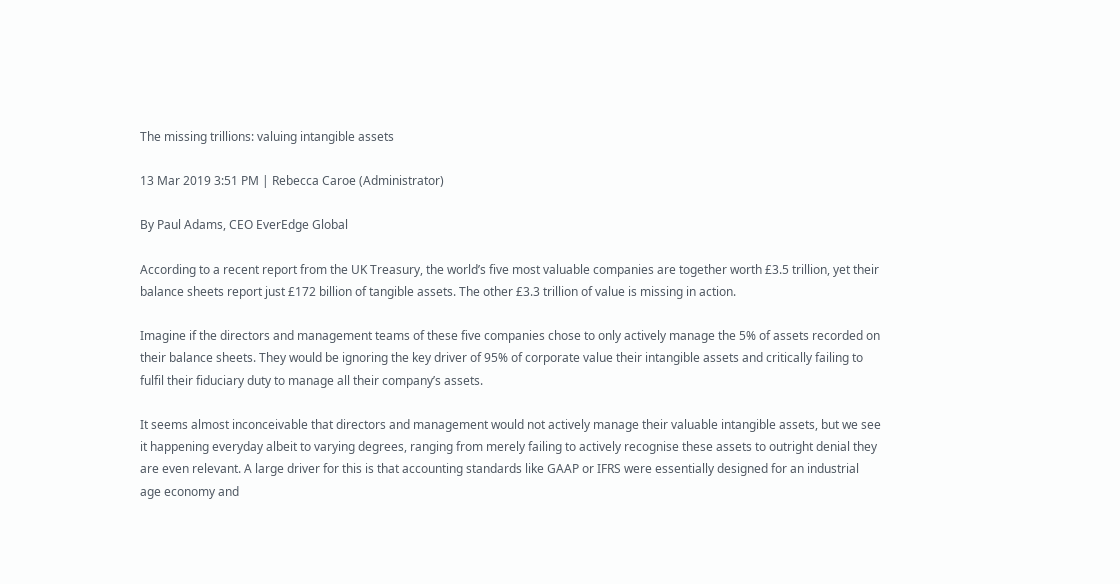The missing trillions: valuing intangible assets

13 Mar 2019 3:51 PM | Rebecca Caroe (Administrator)

By Paul Adams, CEO EverEdge Global

According to a recent report from the UK Treasury, the world’s five most valuable companies are together worth £3.5 trillion, yet their balance sheets report just £172 billion of tangible assets. The other £3.3 trillion of value is missing in action.

Imagine if the directors and management teams of these five companies chose to only actively manage the 5% of assets recorded on their balance sheets. They would be ignoring the key driver of 95% of corporate value their intangible assets and critically failing to fulfil their fiduciary duty to manage all their company’s assets.

It seems almost inconceivable that directors and management would not actively manage their valuable intangible assets, but we see it happening everyday albeit to varying degrees, ranging from merely failing to actively recognise these assets to outright denial they are even relevant. A large driver for this is that accounting standards like GAAP or IFRS were essentially designed for an industrial age economy and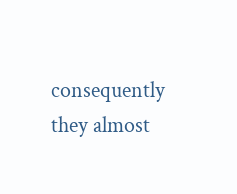consequently they almost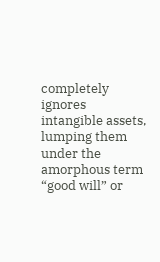completely ignores intangible assets, lumping them under the amorphous term “good will” or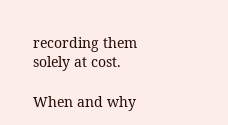recording them solely at cost.

When and why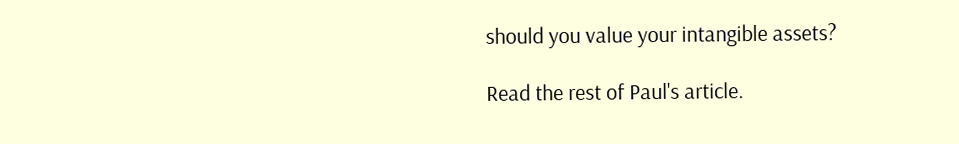should you value your intangible assets?

Read the rest of Paul's article.